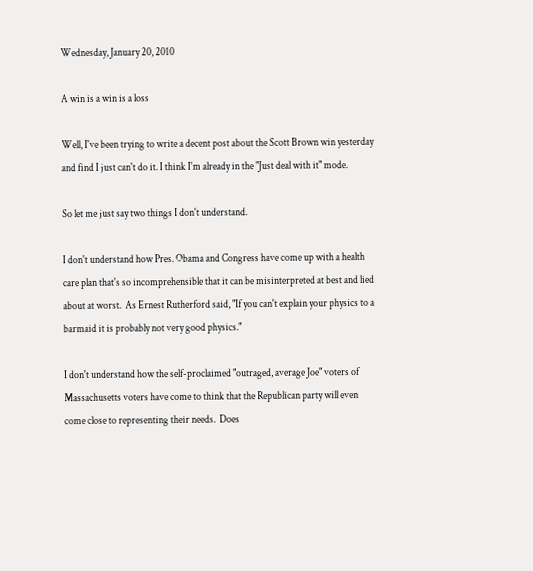Wednesday, January 20, 2010

A win is a win is a loss

Well, I've been trying to write a decent post about the Scott Brown win yesterday and find I just can't do it. I think I'm already in the "Just deal with it" mode.

So let me just say two things I don't understand.

I don't understand how Pres. Obama and Congress have come up with a health care plan that's so incomprehensible that it can be misinterpreted at best and lied about at worst.  As Ernest Rutherford said, "If you can't explain your physics to a barmaid it is probably not very good physics."

I don't understand how the self-proclaimed "outraged, average Joe" voters of Massachusetts voters have come to think that the Republican party will even come close to representing their needs.  Does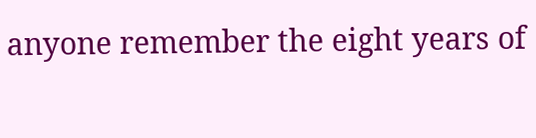anyone remember the eight years of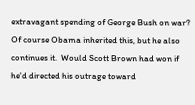extravagant spending of George Bush on war?  Of course Obama inherited this, but he also continues it.  Would Scott Brown had won if he'd directed his outrage toward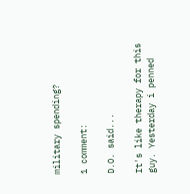military spending?

1 comment:

D.O. said...

It's like therapy for this guy. Yesterday i penned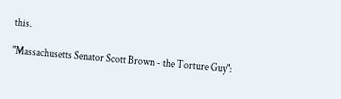this.

"Massachusetts Senator Scott Brown - the Torture Guy":